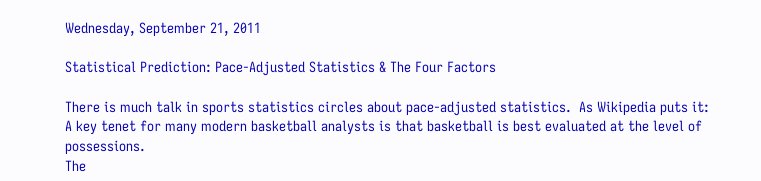Wednesday, September 21, 2011

Statistical Prediction: Pace-Adjusted Statistics & The Four Factors

There is much talk in sports statistics circles about pace-adjusted statistics.  As Wikipedia puts it:
A key tenet for many modern basketball analysts is that basketball is best evaluated at the level of possessions.
The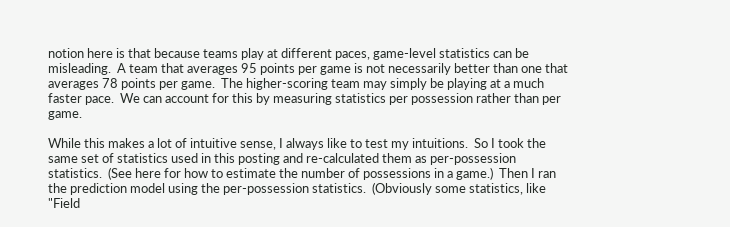notion here is that because teams play at different paces, game-level statistics can be misleading.  A team that averages 95 points per game is not necessarily better than one that averages 78 points per game.  The higher-scoring team may simply be playing at a much faster pace.  We can account for this by measuring statistics per possession rather than per game.

While this makes a lot of intuitive sense, I always like to test my intuitions.  So I took the same set of statistics used in this posting and re-calculated them as per-possession statistics.  (See here for how to estimate the number of possessions in a game.)  Then I ran the prediction model using the per-possession statistics.  (Obviously some statistics, like "Field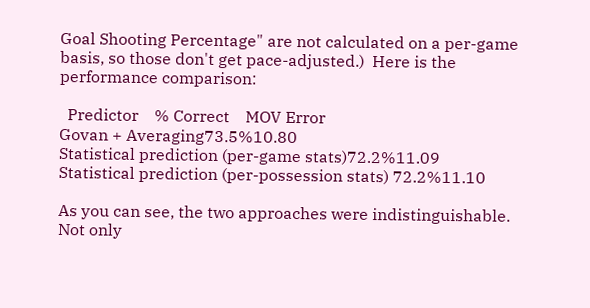Goal Shooting Percentage" are not calculated on a per-game basis, so those don't get pace-adjusted.)  Here is the performance comparison:

  Predictor    % Correct    MOV Error
Govan + Averaging73.5%10.80
Statistical prediction (per-game stats)72.2%11.09
Statistical prediction (per-possession stats) 72.2%11.10

As you can see, the two approaches were indistinguishable.  Not only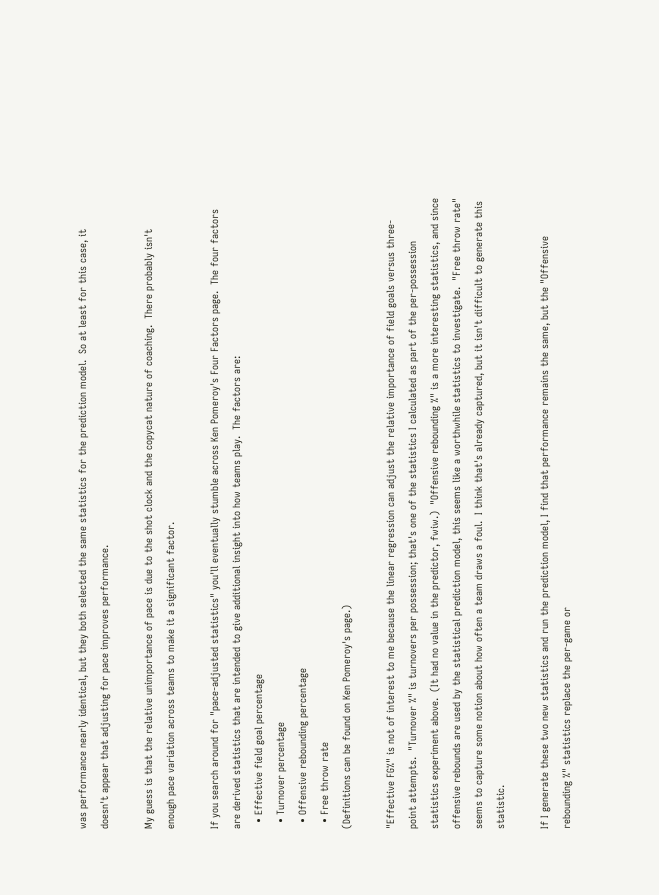was performance nearly identical, but they both selected the same statistics for the prediction model.  So at least for this case, it doesn't appear that adjusting for pace improves performance.

My guess is that the relative unimportance of pace is due to the shot clock and the copycat nature of coaching.  There probably isn't enough pace variation across teams to make it a significant factor.

If you search around for "pace-adjusted statistics" you'll eventually stumble across Ken Pomeroy's Four Factors page.  The four factors are derived statistics that are intended to give additional insight into how teams play.  The factors are:
  • Effective field goal percentage
  • Turnover percentage
  • Offensive rebounding percentage
  • Free throw rate
(Definitions can be found on Ken Pomeroy's page.)

"Effective FG%" is not of interest to me because the linear regression can adjust the relative importance of field goals versus three-point attempts.  "Turnover %" is turnovers per possession; that's one of the statistics I calculated as part of the per-possession statistics experiment above.  (It had no value in the predictor, fwiw.)  "Offensive rebounding %" is a more interesting statistics, and since offensive rebounds are used by the statistical prediction model, this seems like a worthwhile statistics to investigate.  "Free throw rate" seems to capture some notion about how often a team draws a foul.  I think that's already captured, but it isn't difficult to generate this statistic.

If I generate these two new statistics and run the prediction model, I find that performance remains the same, but the "Offensive rebounding %" statistics replace the per-game or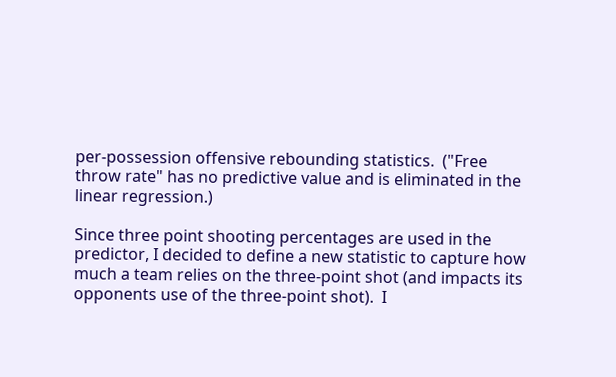per-possession offensive rebounding statistics.  ("Free throw rate" has no predictive value and is eliminated in the linear regression.)

Since three point shooting percentages are used in the predictor, I decided to define a new statistic to capture how much a team relies on the three-point shot (and impacts its opponents use of the three-point shot).  I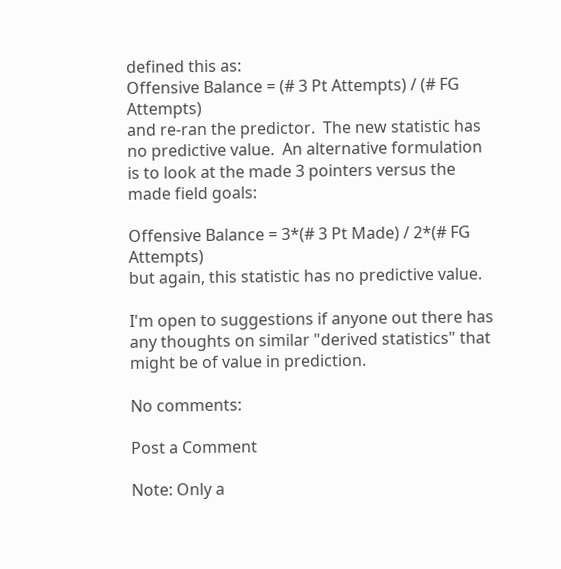defined this as:
Offensive Balance = (# 3 Pt Attempts) / (# FG Attempts)
and re-ran the predictor.  The new statistic has no predictive value.  An alternative formulation is to look at the made 3 pointers versus the made field goals:

Offensive Balance = 3*(# 3 Pt Made) / 2*(# FG Attempts)
but again, this statistic has no predictive value.

I'm open to suggestions if anyone out there has any thoughts on similar "derived statistics" that might be of value in prediction.

No comments:

Post a Comment

Note: Only a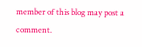member of this blog may post a comment.